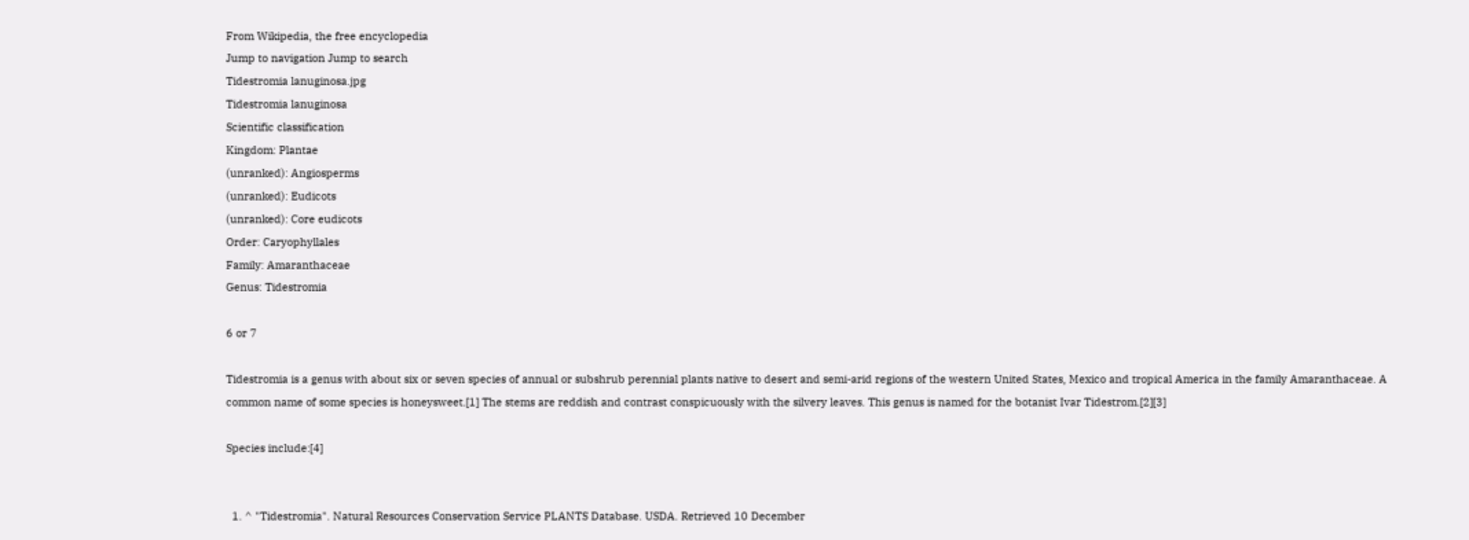From Wikipedia, the free encyclopedia
Jump to navigation Jump to search
Tidestromia lanuginosa.jpg
Tidestromia lanuginosa
Scientific classification
Kingdom: Plantae
(unranked): Angiosperms
(unranked): Eudicots
(unranked): Core eudicots
Order: Caryophyllales
Family: Amaranthaceae
Genus: Tidestromia

6 or 7

Tidestromia is a genus with about six or seven species of annual or subshrub perennial plants native to desert and semi-arid regions of the western United States, Mexico and tropical America in the family Amaranthaceae. A common name of some species is honeysweet.[1] The stems are reddish and contrast conspicuously with the silvery leaves. This genus is named for the botanist Ivar Tidestrom.[2][3]

Species include:[4]


  1. ^ "Tidestromia". Natural Resources Conservation Service PLANTS Database. USDA. Retrieved 10 December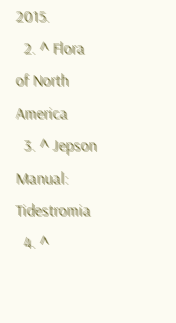2015.
  2. ^ Flora of North America
  3. ^ Jepson Manual: Tidestromia
  4. ^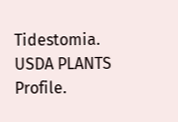Tidestomia. USDA PLANTS Profile.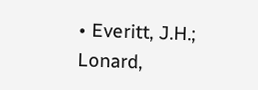• Everitt, J.H.; Lonard,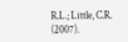R.L.; Little, C.R. (2007).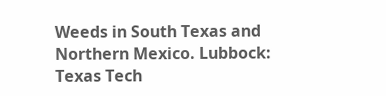Weeds in South Texas and Northern Mexico. Lubbock: Texas Tech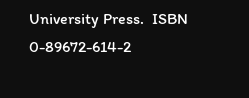University Press.  ISBN 0-89672-614-2